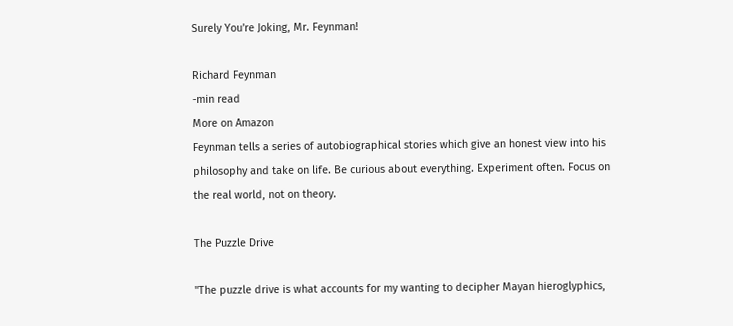Surely You're Joking, Mr. Feynman!

Richard Feynman
-min read
More on Amazon
Feynman tells a series of autobiographical stories which give an honest view into his philosophy and take on life. Be curious about everything. Experiment often. Focus on the real world, not on theory.

The Puzzle Drive

"The puzzle drive is what accounts for my wanting to decipher Mayan hieroglyphics,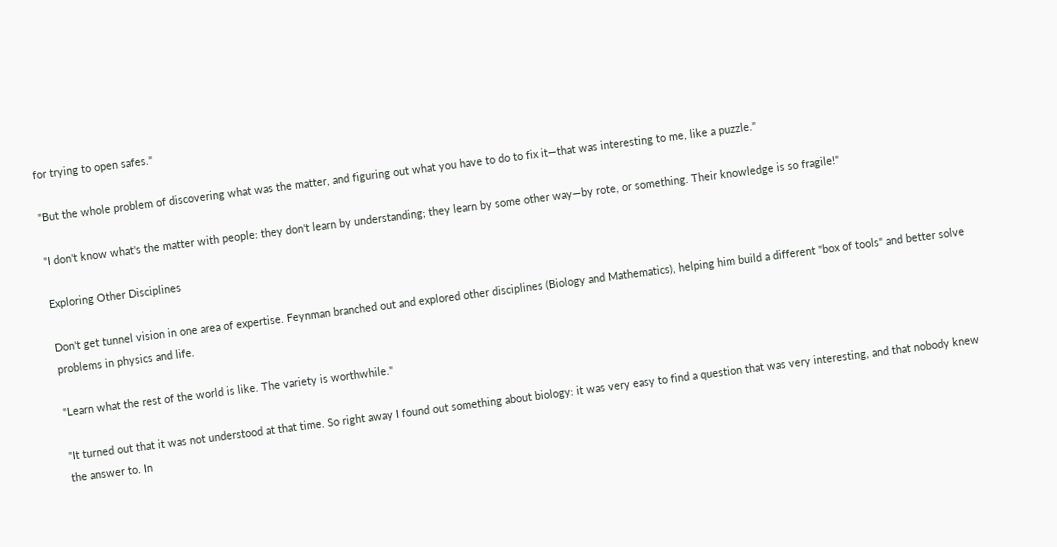for trying to open safes."

"But the whole problem of discovering what was the matter, and figuring out what you have to do to fix it—that was interesting to me, like a puzzle."

"I don't know what's the matter with people: they don't learn by understanding; they learn by some other way—by rote, or something. Their knowledge is so fragile!"

Exploring Other Disciplines

Don't get tunnel vision in one area of expertise. Feynman branched out and explored other disciplines (Biology and Mathematics), helping him build a different "box of tools" and better solve problems in physics and life.

"Learn what the rest of the world is like. The variety is worthwhile."

"It turned out that it was not understood at that time. So right away I found out something about biology: it was very easy to find a question that was very interesting, and that nobody knew the answer to. In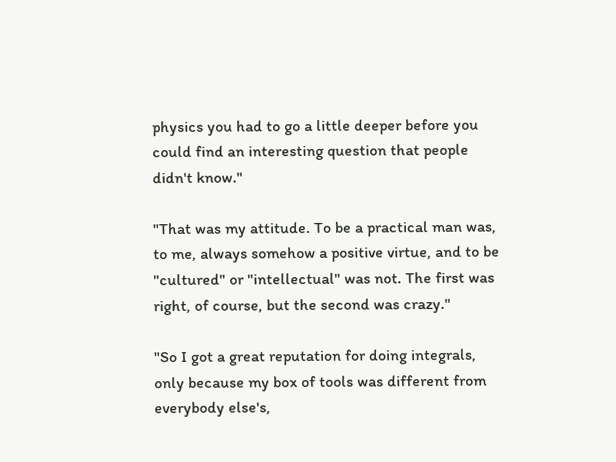physics you had to go a little deeper before you could find an interesting question that people didn't know."

"That was my attitude. To be a practical man was, to me, always somehow a positive virtue, and to be "cultured" or "intellectual" was not. The first was right, of course, but the second was crazy."

"So I got a great reputation for doing integrals, only because my box of tools was different from everybody else's,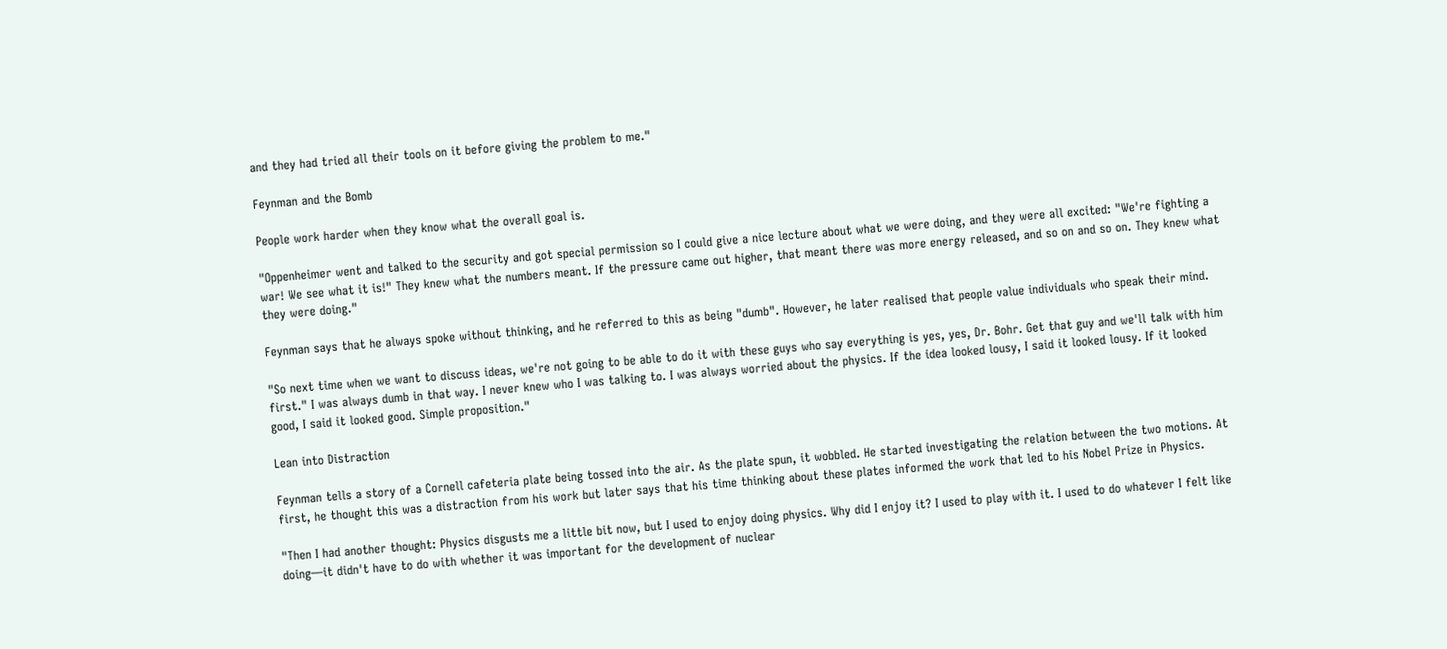and they had tried all their tools on it before giving the problem to me."

Feynman and the Bomb

People work harder when they know what the overall goal is.

"Oppenheimer went and talked to the security and got special permission so I could give a nice lecture about what we were doing, and they were all excited: "We're fighting a war! We see what it is!" They knew what the numbers meant. If the pressure came out higher, that meant there was more energy released, and so on and so on. They knew what they were doing."

Feynman says that he always spoke without thinking, and he referred to this as being "dumb". However, he later realised that people value individuals who speak their mind.

"So next time when we want to discuss ideas, we're not going to be able to do it with these guys who say everything is yes, yes, Dr. Bohr. Get that guy and we'll talk with him first." I was always dumb in that way. I never knew who I was talking to. I was always worried about the physics. If the idea looked lousy, I said it looked lousy. If it looked good, I said it looked good. Simple proposition."

Lean into Distraction

Feynman tells a story of a Cornell cafeteria plate being tossed into the air. As the plate spun, it wobbled. He started investigating the relation between the two motions. At first, he thought this was a distraction from his work but later says that his time thinking about these plates informed the work that led to his Nobel Prize in Physics.

"Then I had another thought: Physics disgusts me a little bit now, but I used to enjoy doing physics. Why did I enjoy it? I used to play with it. I used to do whatever I felt like doing—it didn't have to do with whether it was important for the development of nuclear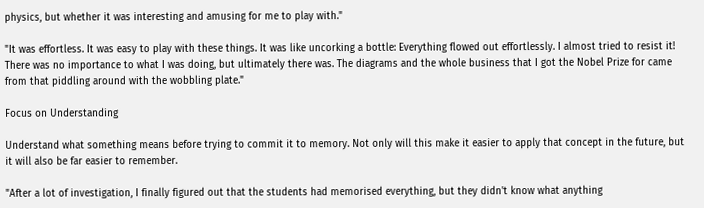physics, but whether it was interesting and amusing for me to play with."

"It was effortless. It was easy to play with these things. It was like uncorking a bottle: Everything flowed out effortlessly. I almost tried to resist it! There was no importance to what I was doing, but ultimately there was. The diagrams and the whole business that I got the Nobel Prize for came from that piddling around with the wobbling plate."

Focus on Understanding

Understand what something means before trying to commit it to memory. Not only will this make it easier to apply that concept in the future, but it will also be far easier to remember.

"After a lot of investigation, I finally figured out that the students had memorised everything, but they didn't know what anything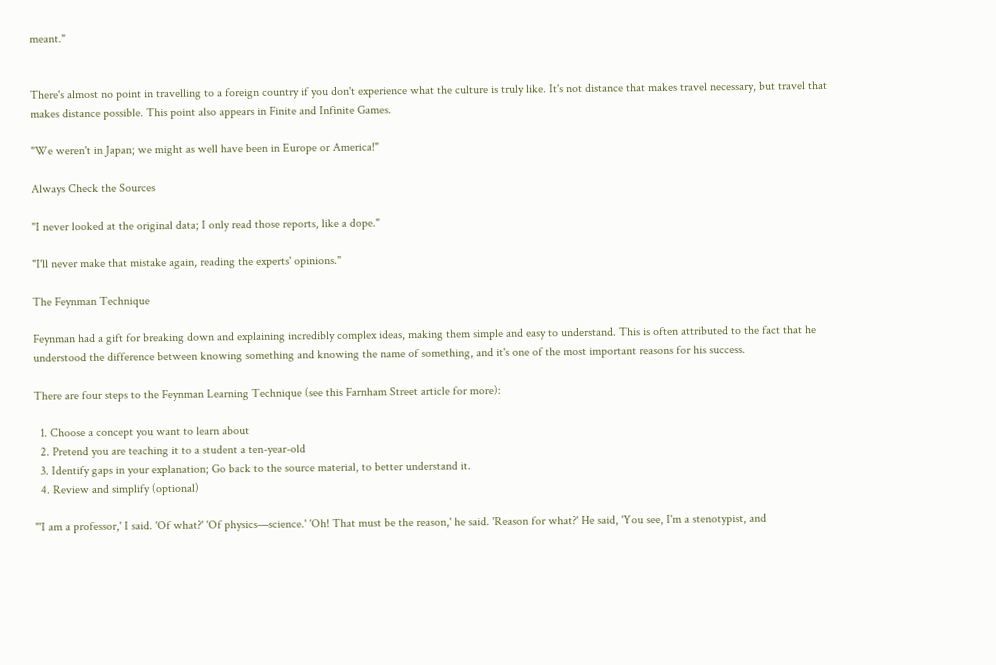meant."


There's almost no point in travelling to a foreign country if you don't experience what the culture is truly like. It's not distance that makes travel necessary, but travel that makes distance possible. This point also appears in Finite and Infinite Games.

"We weren't in Japan; we might as well have been in Europe or America!"

Always Check the Sources

"I never looked at the original data; I only read those reports, like a dope."

"I'll never make that mistake again, reading the experts' opinions."

The Feynman Technique

Feynman had a gift for breaking down and explaining incredibly complex ideas, making them simple and easy to understand. This is often attributed to the fact that he understood the difference between knowing something and knowing the name of something, and it's one of the most important reasons for his success.

There are four steps to the Feynman Learning Technique (see this Farnham Street article for more):

  1. Choose a concept you want to learn about
  2. Pretend you are teaching it to a student a ten-year-old
  3. Identify gaps in your explanation; Go back to the source material, to better understand it.
  4. Review and simplify (optional)

"'I am a professor,' I said. 'Of what?' 'Of physics—science.' 'Oh! That must be the reason,' he said. 'Reason for what?' He said, 'You see, I'm a stenotypist, and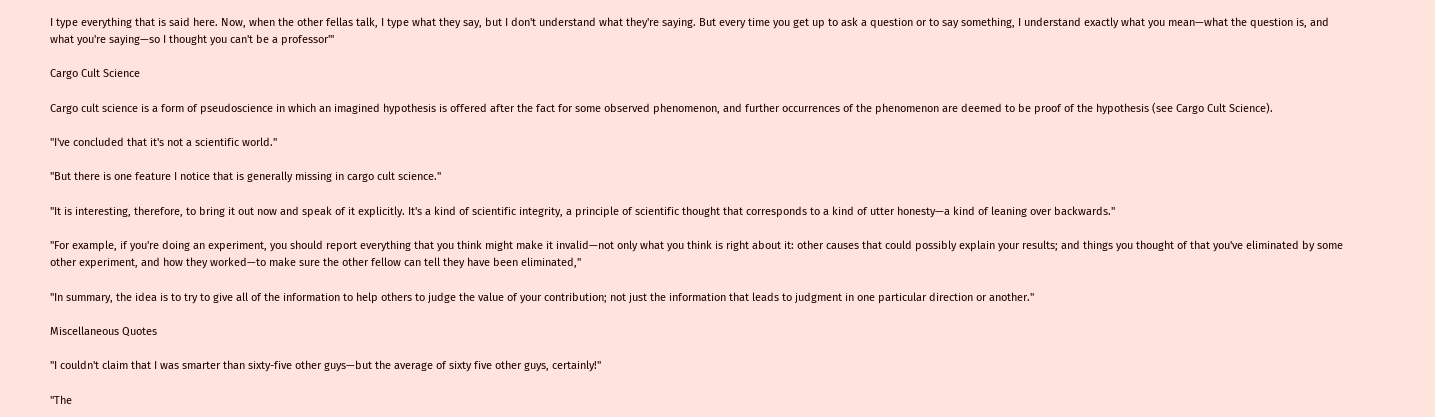I type everything that is said here. Now, when the other fellas talk, I type what they say, but I don't understand what they're saying. But every time you get up to ask a question or to say something, I understand exactly what you mean—what the question is, and what you're saying—so I thought you can't be a professor'"

Cargo Cult Science

Cargo cult science is a form of pseudoscience in which an imagined hypothesis is offered after the fact for some observed phenomenon, and further occurrences of the phenomenon are deemed to be proof of the hypothesis (see Cargo Cult Science).

"I've concluded that it's not a scientific world."

"But there is one feature I notice that is generally missing in cargo cult science."

"It is interesting, therefore, to bring it out now and speak of it explicitly. It's a kind of scientific integrity, a principle of scientific thought that corresponds to a kind of utter honesty—a kind of leaning over backwards."

"For example, if you're doing an experiment, you should report everything that you think might make it invalid—not only what you think is right about it: other causes that could possibly explain your results; and things you thought of that you've eliminated by some other experiment, and how they worked—to make sure the other fellow can tell they have been eliminated,"

"In summary, the idea is to try to give all of the information to help others to judge the value of your contribution; not just the information that leads to judgment in one particular direction or another."

Miscellaneous Quotes

"I couldn't claim that I was smarter than sixty-five other guys—but the average of sixty five other guys, certainly!"

"The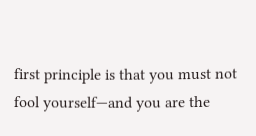first principle is that you must not fool yourself—and you are the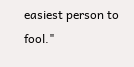easiest person to fool."